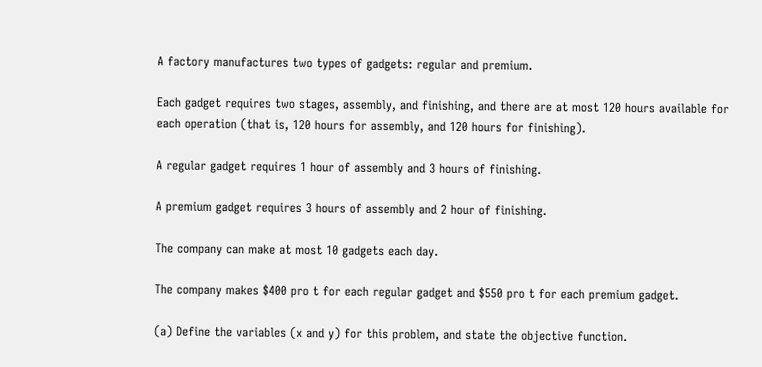A factory manufactures two types of gadgets: regular and premium.

Each gadget requires two stages, assembly, and finishing, and there are at most 120 hours available for each operation (that is, 120 hours for assembly, and 120 hours for finishing).

A regular gadget requires 1 hour of assembly and 3 hours of finishing.

A premium gadget requires 3 hours of assembly and 2 hour of finishing.

The company can make at most 10 gadgets each day.

The company makes $400 pro t for each regular gadget and $550 pro t for each premium gadget.

(a) Define the variables (x and y) for this problem, and state the objective function.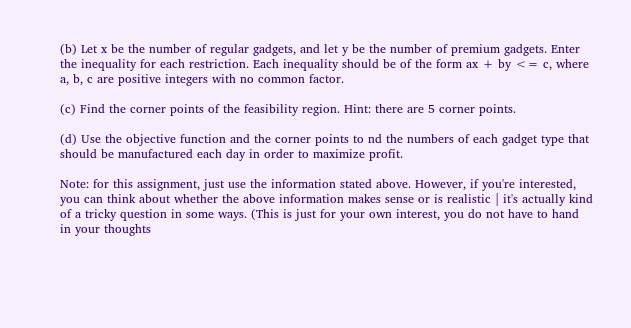(b) Let x be the number of regular gadgets, and let y be the number of premium gadgets. Enter the inequality for each restriction. Each inequality should be of the form ax + by <= c, where a, b, c are positive integers with no common factor.

(c) Find the corner points of the feasibility region. Hint: there are 5 corner points.

(d) Use the objective function and the corner points to nd the numbers of each gadget type that should be manufactured each day in order to maximize profit.

Note: for this assignment, just use the information stated above. However, if you're interested, you can think about whether the above information makes sense or is realistic | it's actually kind of a tricky question in some ways. (This is just for your own interest, you do not have to hand in your thoughts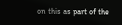on this as part of the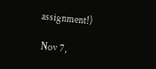assignment!)

 Nov 7,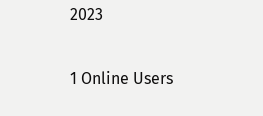2023

1 Online Users